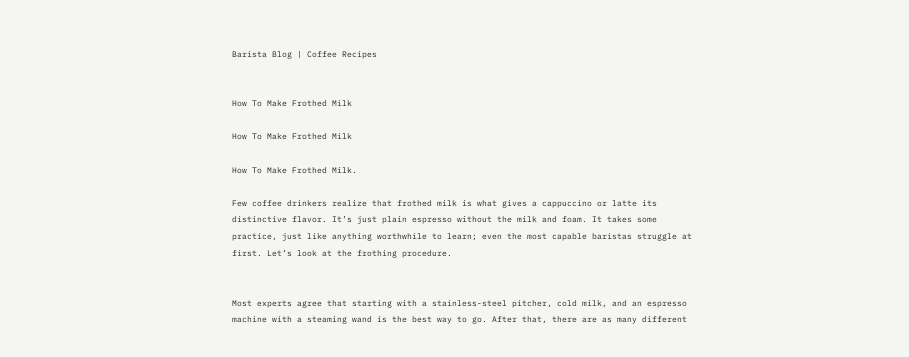Barista Blog | Coffee Recipes


How To Make Frothed Milk

How To Make Frothed Milk

How To Make Frothed Milk.

Few coffee drinkers realize that frothed milk is what gives a cappuccino or latte its distinctive flavor. It’s just plain espresso without the milk and foam. It takes some practice, just like anything worthwhile to learn; even the most capable baristas struggle at first. Let’s look at the frothing procedure.


Most experts agree that starting with a stainless-steel pitcher, cold milk, and an espresso machine with a steaming wand is the best way to go. After that, there are as many different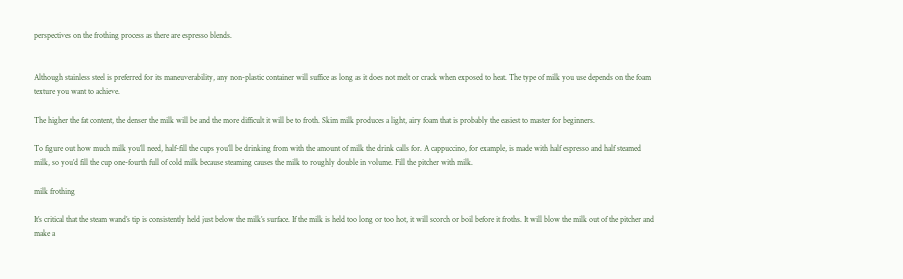perspectives on the frothing process as there are espresso blends.


Although stainless steel is preferred for its maneuverability, any non-plastic container will suffice as long as it does not melt or crack when exposed to heat. The type of milk you use depends on the foam texture you want to achieve.

The higher the fat content, the denser the milk will be and the more difficult it will be to froth. Skim milk produces a light, airy foam that is probably the easiest to master for beginners.

To figure out how much milk you’ll need, half-fill the cups you’ll be drinking from with the amount of milk the drink calls for. A cappuccino, for example, is made with half espresso and half steamed milk, so you’d fill the cup one-fourth full of cold milk because steaming causes the milk to roughly double in volume. Fill the pitcher with milk.

milk frothing

It’s critical that the steam wand’s tip is consistently held just below the milk’s surface. If the milk is held too long or too hot, it will scorch or boil before it froths. It will blow the milk out of the pitcher and make a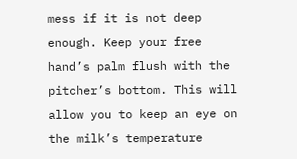mess if it is not deep enough. Keep your free hand’s palm flush with the pitcher’s bottom. This will allow you to keep an eye on the milk’s temperature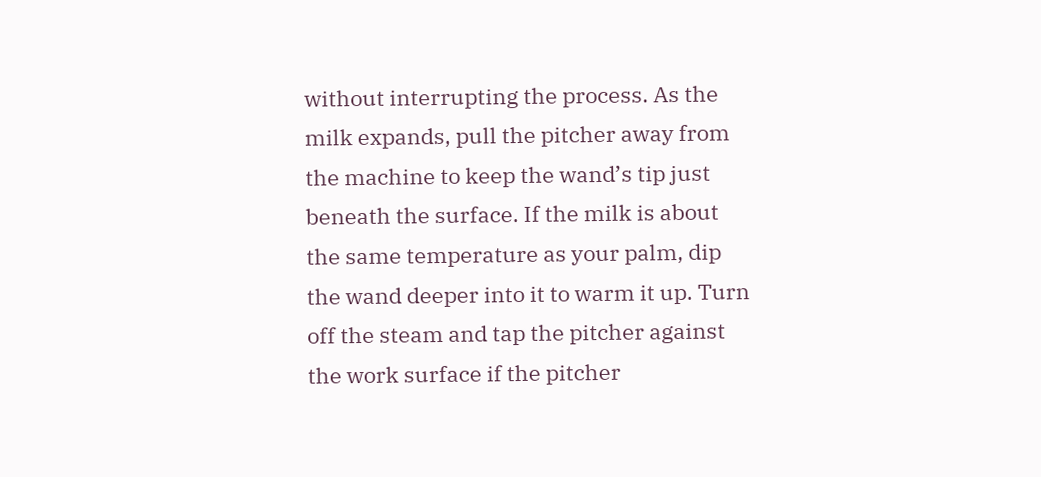without interrupting the process. As the milk expands, pull the pitcher away from the machine to keep the wand’s tip just beneath the surface. If the milk is about the same temperature as your palm, dip the wand deeper into it to warm it up. Turn off the steam and tap the pitcher against the work surface if the pitcher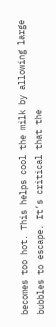becomes too hot. This helps cool the milk by allowing large bubbles to escape. It’s critical that the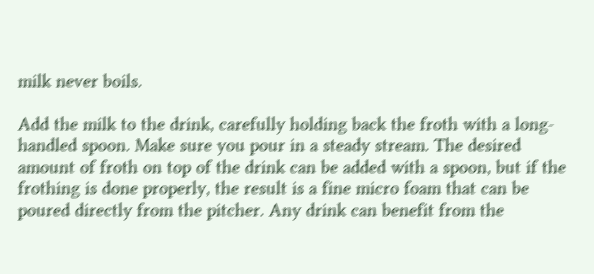milk never boils.

Add the milk to the drink, carefully holding back the froth with a long-handled spoon. Make sure you pour in a steady stream. The desired amount of froth on top of the drink can be added with a spoon, but if the frothing is done properly, the result is a fine micro foam that can be poured directly from the pitcher. Any drink can benefit from the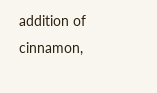addition of cinnamon,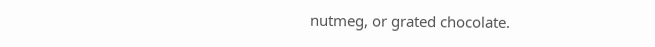nutmeg, or grated chocolate.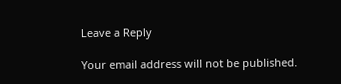Leave a Reply

Your email address will not be published.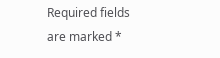Required fields are marked *